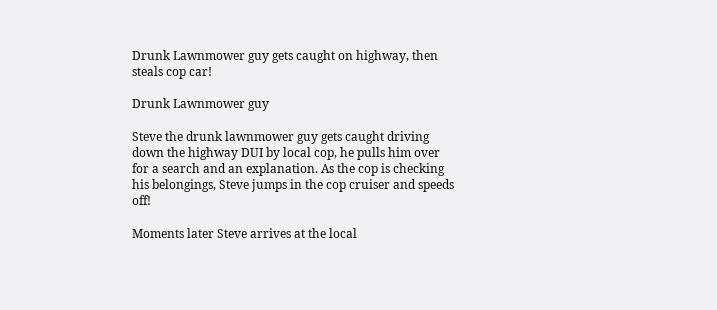Drunk Lawnmower guy gets caught on highway, then steals cop car!

Drunk Lawnmower guy

Steve the drunk lawnmower guy gets caught driving down the highway DUI by local cop, he pulls him over for a search and an explanation. As the cop is checking his belongings, Steve jumps in the cop cruiser and speeds off!

Moments later Steve arrives at the local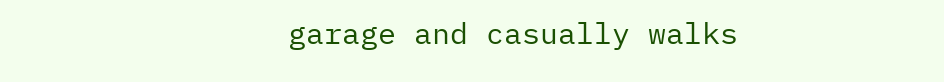garage and casually walks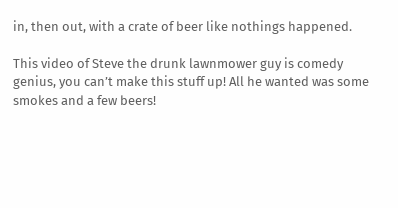in, then out, with a crate of beer like nothings happened.

This video of Steve the drunk lawnmower guy is comedy genius, you can’t make this stuff up! All he wanted was some smokes and a few beers!